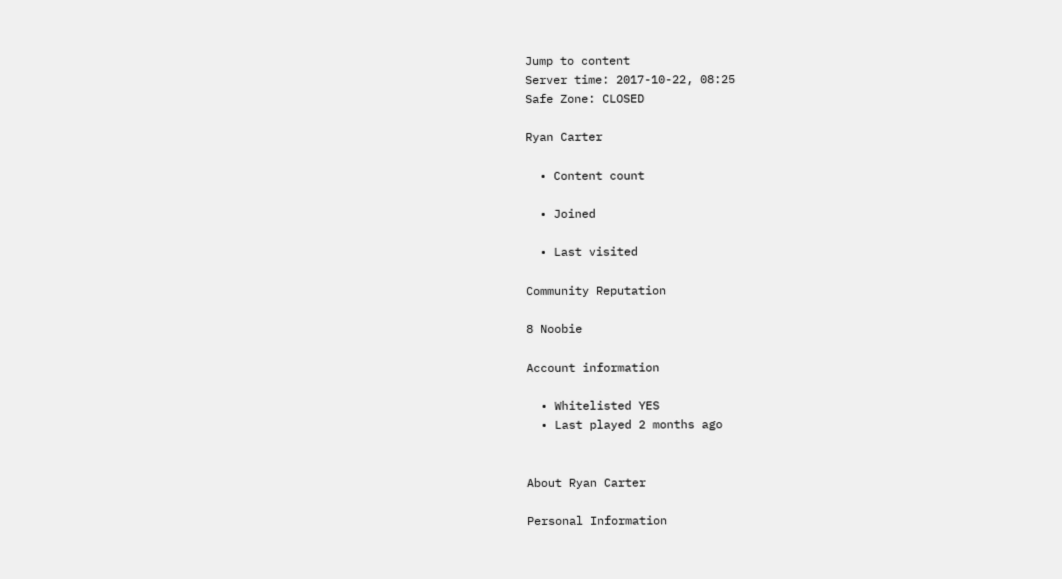Jump to content
Server time: 2017-10-22, 08:25
Safe Zone: CLOSED

Ryan Carter

  • Content count

  • Joined

  • Last visited

Community Reputation

8 Noobie

Account information

  • Whitelisted YES
  • Last played 2 months ago


About Ryan Carter

Personal Information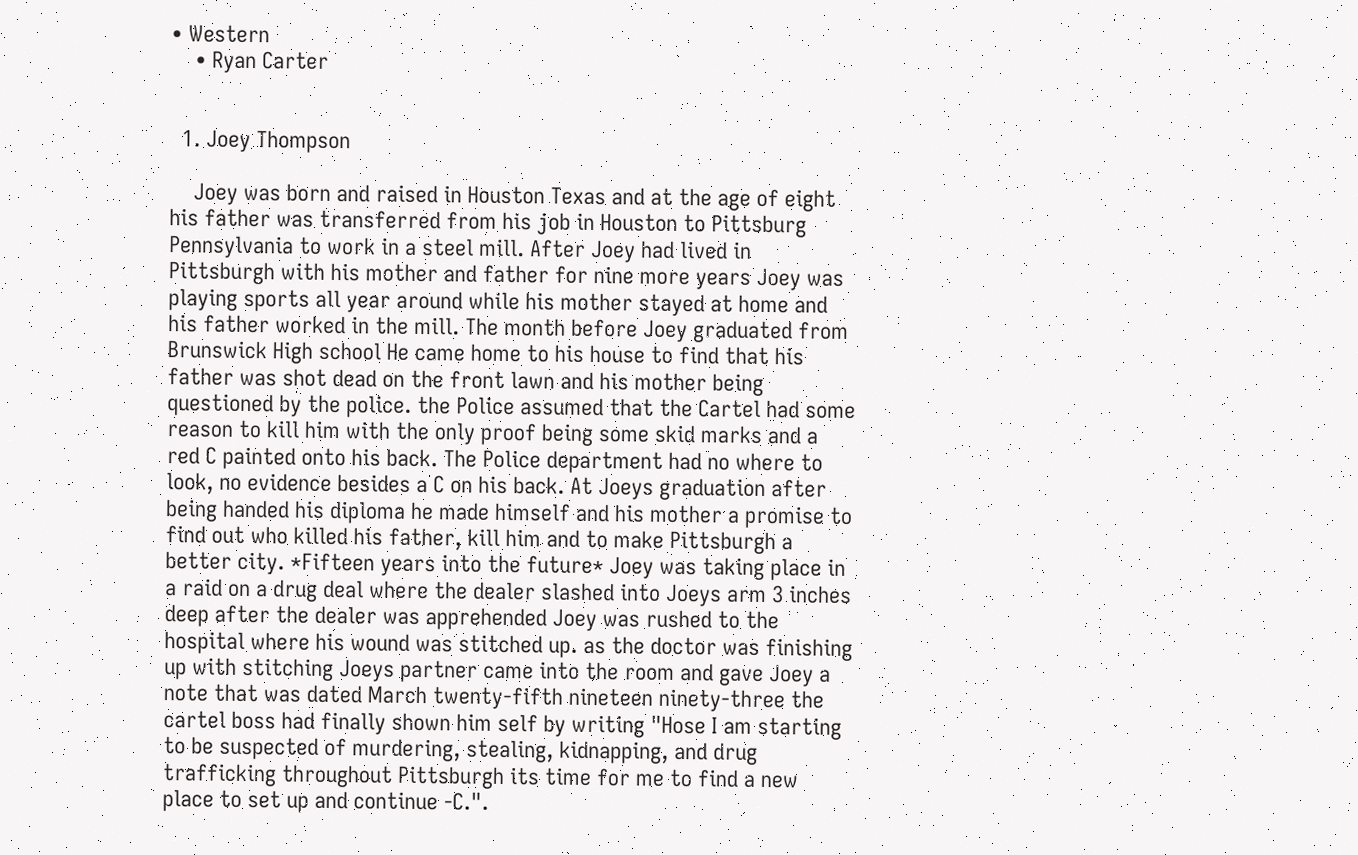• Western
    • Ryan Carter


  1. Joey Thompson

    Joey was born and raised in Houston Texas and at the age of eight his father was transferred from his job in Houston to Pittsburg Pennsylvania to work in a steel mill. After Joey had lived in Pittsburgh with his mother and father for nine more years Joey was playing sports all year around while his mother stayed at home and his father worked in the mill. The month before Joey graduated from Brunswick High school He came home to his house to find that his father was shot dead on the front lawn and his mother being questioned by the police. the Police assumed that the Cartel had some reason to kill him with the only proof being some skid marks and a red C painted onto his back. The Police department had no where to look, no evidence besides a C on his back. At Joeys graduation after being handed his diploma he made himself and his mother a promise to find out who killed his father, kill him and to make Pittsburgh a better city. *Fifteen years into the future* Joey was taking place in a raid on a drug deal where the dealer slashed into Joeys arm 3 inches deep after the dealer was apprehended Joey was rushed to the hospital where his wound was stitched up. as the doctor was finishing up with stitching Joeys partner came into the room and gave Joey a note that was dated March twenty-fifth nineteen ninety-three the cartel boss had finally shown him self by writing "Hose I am starting to be suspected of murdering, stealing, kidnapping, and drug trafficking throughout Pittsburgh its time for me to find a new place to set up and continue -C.".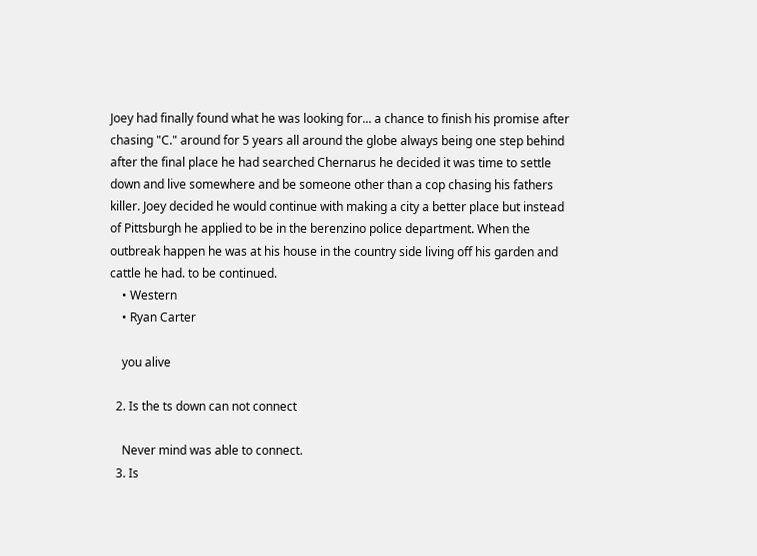Joey had finally found what he was looking for... a chance to finish his promise after chasing "C." around for 5 years all around the globe always being one step behind after the final place he had searched Chernarus he decided it was time to settle down and live somewhere and be someone other than a cop chasing his fathers killer. Joey decided he would continue with making a city a better place but instead of Pittsburgh he applied to be in the berenzino police department. When the outbreak happen he was at his house in the country side living off his garden and cattle he had. to be continued.
    • Western
    • Ryan Carter

    you alive

  2. Is the ts down can not connect

    Never mind was able to connect.
  3. Is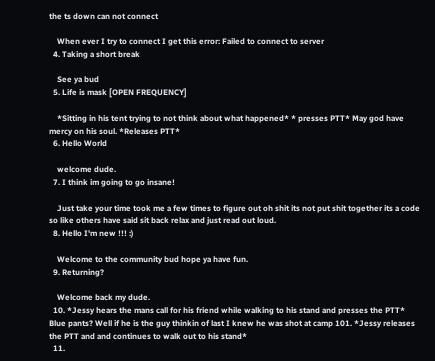the ts down can not connect

    When ever I try to connect I get this error: Failed to connect to server
  4. Taking a short break

    See ya bud
  5. Life is mask [OPEN FREQUENCY]

    *Sitting in his tent trying to not think about what happened* * presses PTT* May god have mercy on his soul. *Releases PTT*
  6. Hello World

    welcome dude.
  7. I think im going to go insane!

    Just take your time took me a few times to figure out oh shit its not put shit together its a code so like others have said sit back relax and just read out loud.
  8. Hello I'm new !!! :)

    Welcome to the community bud hope ya have fun.
  9. Returning?

    Welcome back my dude.
  10. *Jessy hears the mans call for his friend while walking to his stand and presses the PTT* Blue pants? Well if he is the guy thinkin of last I knew he was shot at camp 101. *Jessy releases the PTT and and continues to walk out to his stand*
  11.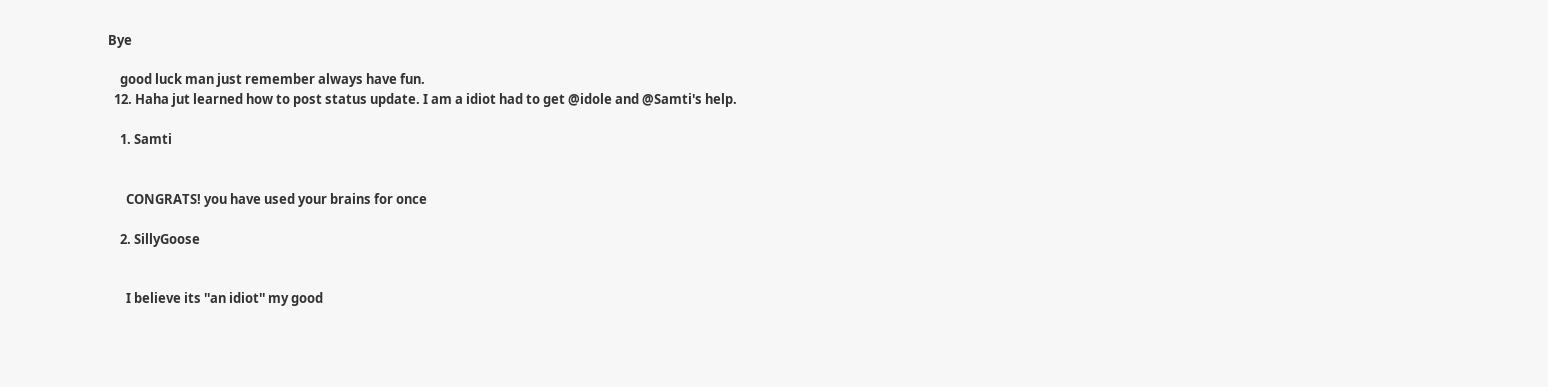Bye

    good luck man just remember always have fun.
  12. Haha jut learned how to post status update. I am a idiot had to get @idole and @Samti's help.

    1. Samti


      CONGRATS! you have used your brains for once

    2. SillyGoose


      I believe its ''an idiot'' my good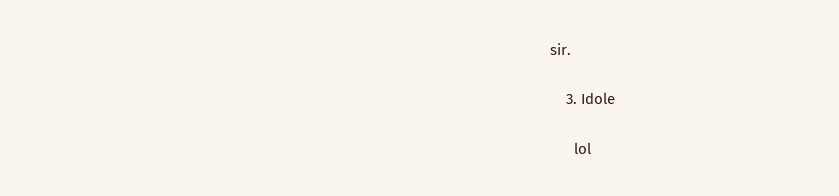sir.


    3. Idole


      lol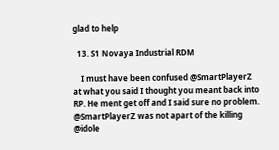glad to help

  13. S1 Novaya Industrial RDM

    I must have been confused @SmartPlayerZ at what you said I thought you meant back into RP. He ment get off and I said sure no problem. @SmartPlayerZ was not apart of the killing @idole